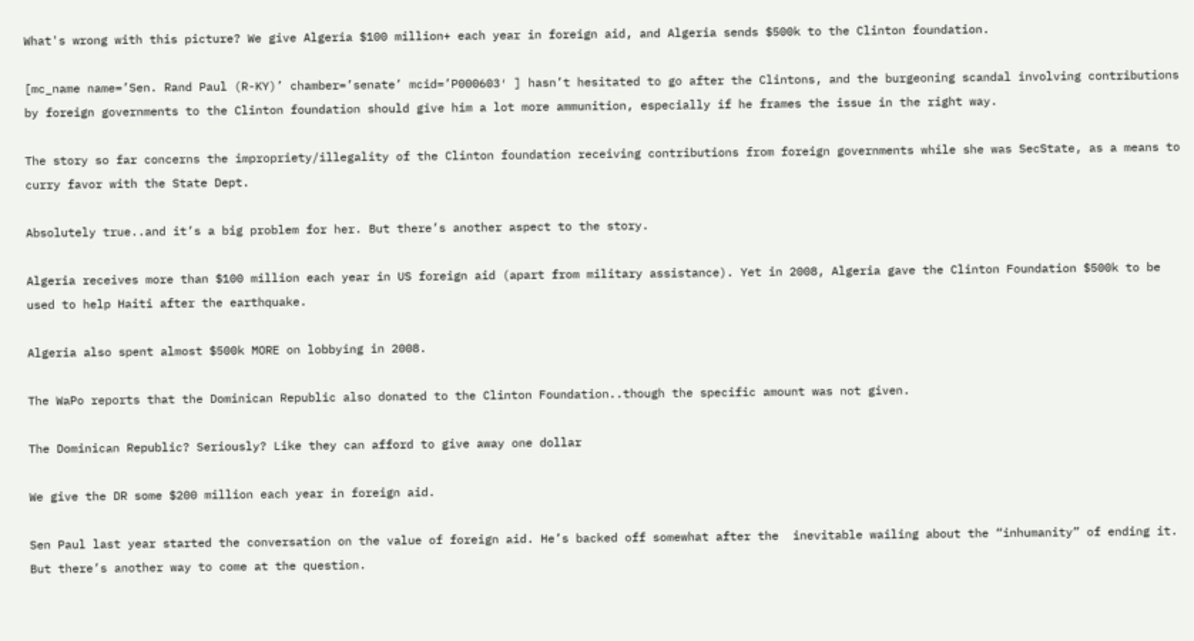What's wrong with this picture? We give Algeria $100 million+ each year in foreign aid, and Algeria sends $500k to the Clinton foundation.

[mc_name name=’Sen. Rand Paul (R-KY)’ chamber=’senate’ mcid=’P000603′ ] hasn’t hesitated to go after the Clintons, and the burgeoning scandal involving contributions by foreign governments to the Clinton foundation should give him a lot more ammunition, especially if he frames the issue in the right way.

The story so far concerns the impropriety/illegality of the Clinton foundation receiving contributions from foreign governments while she was SecState, as a means to curry favor with the State Dept.

Absolutely true..and it’s a big problem for her. But there’s another aspect to the story.

Algeria receives more than $100 million each year in US foreign aid (apart from military assistance). Yet in 2008, Algeria gave the Clinton Foundation $500k to be used to help Haiti after the earthquake.

Algeria also spent almost $500k MORE on lobbying in 2008.

The WaPo reports that the Dominican Republic also donated to the Clinton Foundation..though the specific amount was not given.

The Dominican Republic? Seriously? Like they can afford to give away one dollar

We give the DR some $200 million each year in foreign aid.

Sen Paul last year started the conversation on the value of foreign aid. He’s backed off somewhat after the  inevitable wailing about the “inhumanity” of ending it. But there’s another way to come at the question.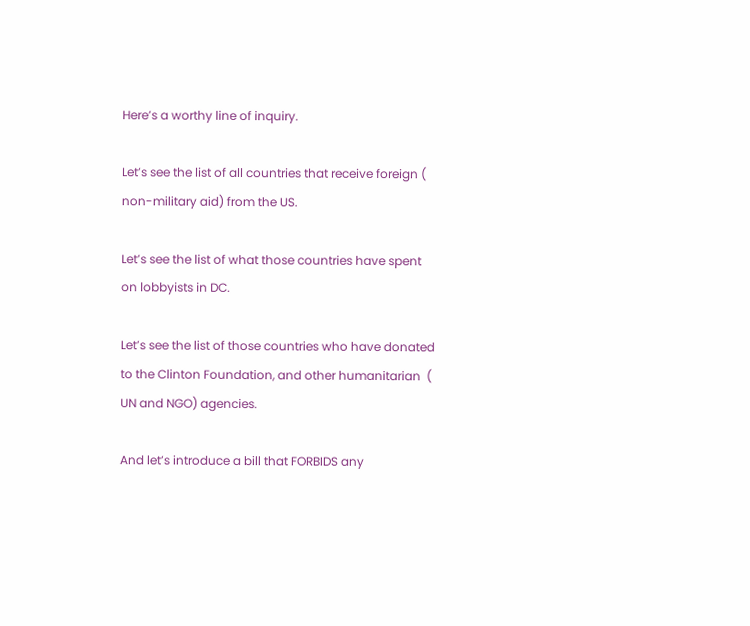Here’s a worthy line of inquiry.

Let’s see the list of all countries that receive foreign ( non-military aid) from the US.

Let’s see the list of what those countries have spent on lobbyists in DC.

Let’s see the list of those countries who have donated to the Clinton Foundation, and other humanitarian  ( UN and NGO) agencies.

And let’s introduce a bill that FORBIDS any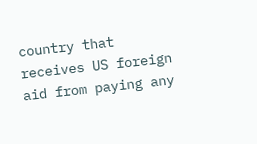country that receives US foreign aid from paying any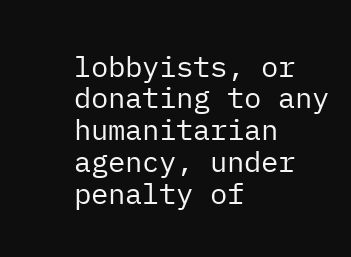lobbyists, or donating to any humanitarian agency, under penalty of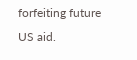forfeiting future US aid.